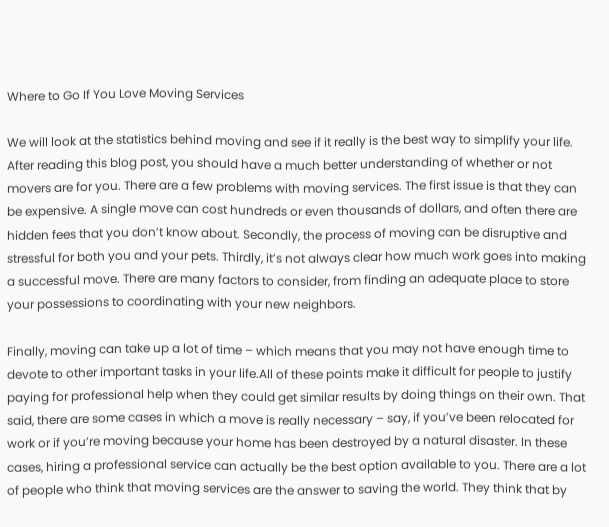Where to Go If You Love Moving Services

We will look at the statistics behind moving and see if it really is the best way to simplify your life. After reading this blog post, you should have a much better understanding of whether or not movers are for you. There are a few problems with moving services. The first issue is that they can be expensive. A single move can cost hundreds or even thousands of dollars, and often there are hidden fees that you don’t know about. Secondly, the process of moving can be disruptive and stressful for both you and your pets. Thirdly, it’s not always clear how much work goes into making a successful move. There are many factors to consider, from finding an adequate place to store your possessions to coordinating with your new neighbors.

Finally, moving can take up a lot of time – which means that you may not have enough time to devote to other important tasks in your life.All of these points make it difficult for people to justify paying for professional help when they could get similar results by doing things on their own. That said, there are some cases in which a move is really necessary – say, if you’ve been relocated for work or if you’re moving because your home has been destroyed by a natural disaster. In these cases, hiring a professional service can actually be the best option available to you. There are a lot of people who think that moving services are the answer to saving the world. They think that by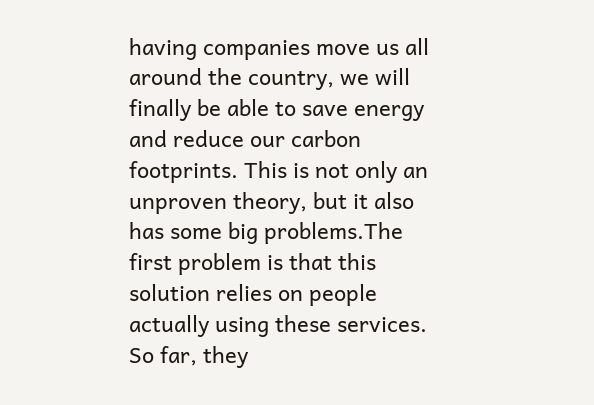having companies move us all around the country, we will finally be able to save energy and reduce our carbon footprints. This is not only an unproven theory, but it also has some big problems.The first problem is that this solution relies on people actually using these services. So far, they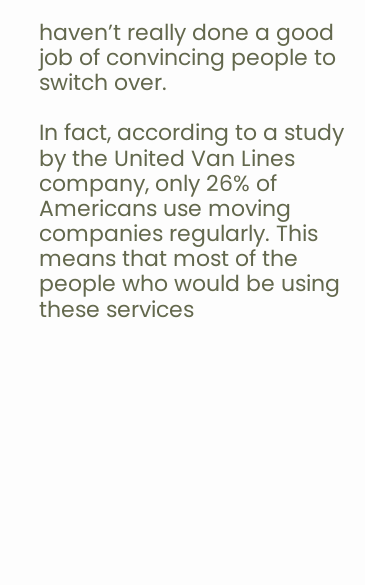haven’t really done a good job of convincing people to switch over.

In fact, according to a study by the United Van Lines company, only 26% of Americans use moving companies regularly. This means that most of the people who would be using these services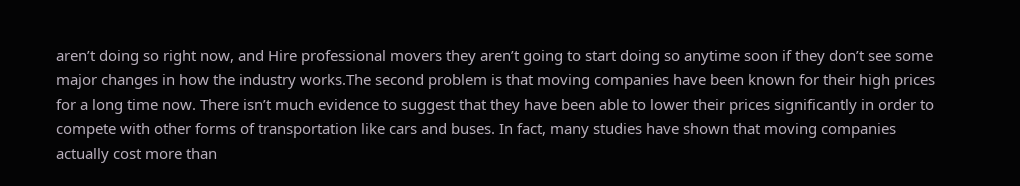aren’t doing so right now, and Hire professional movers they aren’t going to start doing so anytime soon if they don’t see some major changes in how the industry works.The second problem is that moving companies have been known for their high prices for a long time now. There isn’t much evidence to suggest that they have been able to lower their prices significantly in order to compete with other forms of transportation like cars and buses. In fact, many studies have shown that moving companies actually cost more than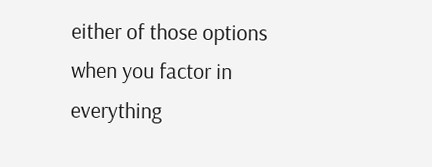either of those options when you factor in everything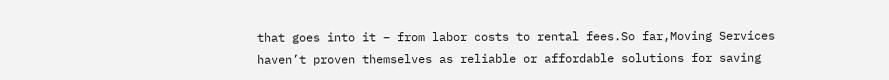that goes into it – from labor costs to rental fees.So far,Moving Services haven’t proven themselves as reliable or affordable solutions for saving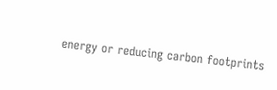energy or reducing carbon footprints